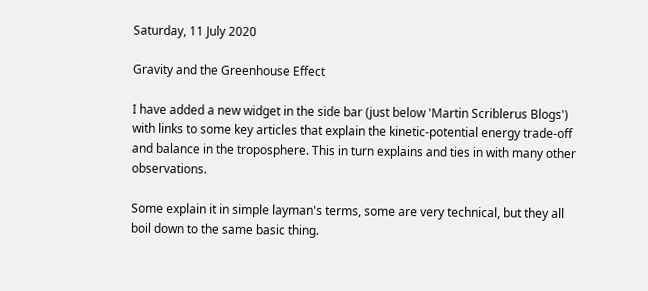Saturday, 11 July 2020

Gravity and the Greenhouse Effect

I have added a new widget in the side bar (just below 'Martin Scriblerus Blogs') with links to some key articles that explain the kinetic-potential energy trade-off and balance in the troposphere. This in turn explains and ties in with many other observations.

Some explain it in simple layman's terms, some are very technical, but they all boil down to the same basic thing.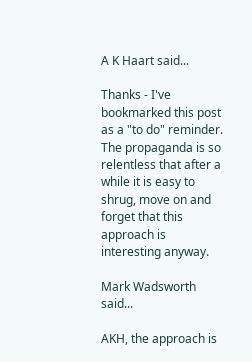A K Haart said...

Thanks - I've bookmarked this post as a "to do" reminder. The propaganda is so relentless that after a while it is easy to shrug, move on and forget that this approach is interesting anyway.

Mark Wadsworth said...

AKH, the approach is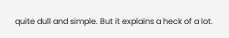quite dull and simple. But it explains a heck of a lot.